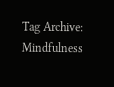Tag Archive: Mindfulness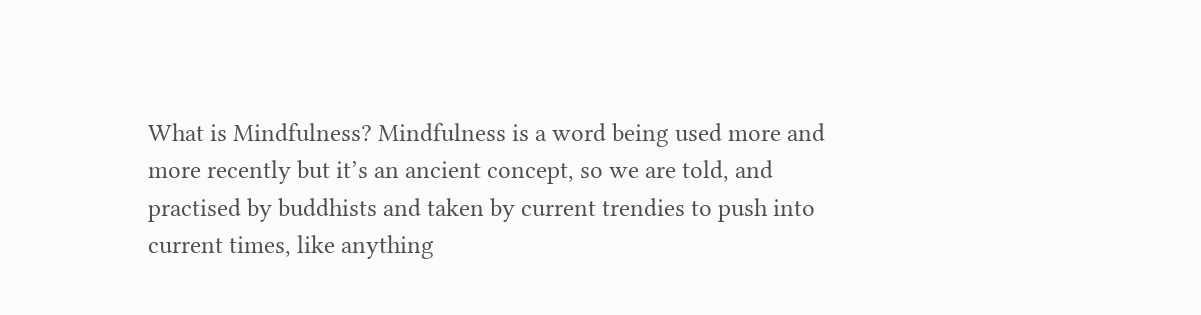What is Mindfulness? Mindfulness is a word being used more and more recently but it’s an ancient concept, so we are told, and practised by buddhists and taken by current trendies to push into current times, like anything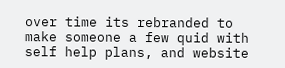over time its rebranded to make someone a few quid with self help plans, and website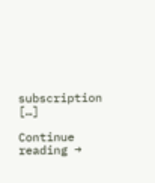subscription […]

Continue reading →